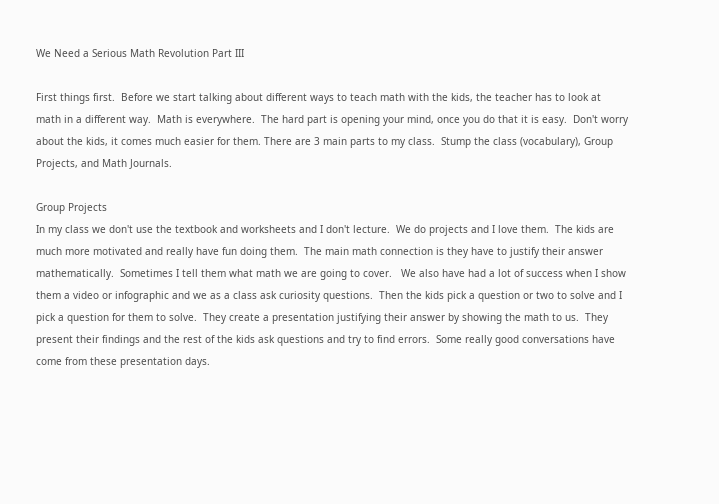We Need a Serious Math Revolution Part III

First things first.  Before we start talking about different ways to teach math with the kids, the teacher has to look at math in a different way.  Math is everywhere.  The hard part is opening your mind, once you do that it is easy.  Don't worry about the kids, it comes much easier for them. There are 3 main parts to my class.  Stump the class (vocabulary), Group Projects, and Math Journals.

Group Projects
In my class we don't use the textbook and worksheets and I don't lecture.  We do projects and I love them.  The kids are much more motivated and really have fun doing them.  The main math connection is they have to justify their answer mathematically.  Sometimes I tell them what math we are going to cover.   We also have had a lot of success when I show them a video or infographic and we as a class ask curiosity questions.  Then the kids pick a question or two to solve and I pick a question for them to solve.  They create a presentation justifying their answer by showing the math to us.  They present their findings and the rest of the kids ask questions and try to find errors.  Some really good conversations have come from these presentation days.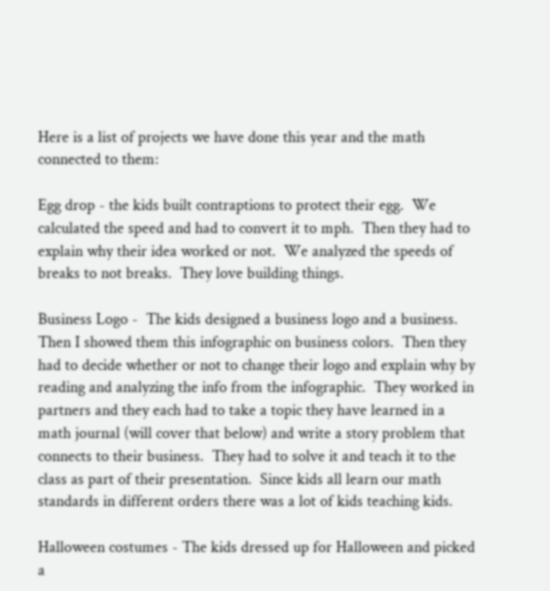Here is a list of projects we have done this year and the math connected to them:

Egg drop - the kids built contraptions to protect their egg.  We calculated the speed and had to convert it to mph.  Then they had to explain why their idea worked or not.  We analyzed the speeds of breaks to not breaks.  They love building things.

Business Logo -  The kids designed a business logo and a business.  Then I showed them this infographic on business colors.  Then they had to decide whether or not to change their logo and explain why by reading and analyzing the info from the infographic.  They worked in partners and they each had to take a topic they have learned in a math journal (will cover that below) and write a story problem that connects to their business.  They had to solve it and teach it to the class as part of their presentation.  Since kids all learn our math standards in different orders there was a lot of kids teaching kids.

Halloween costumes - The kids dressed up for Halloween and picked a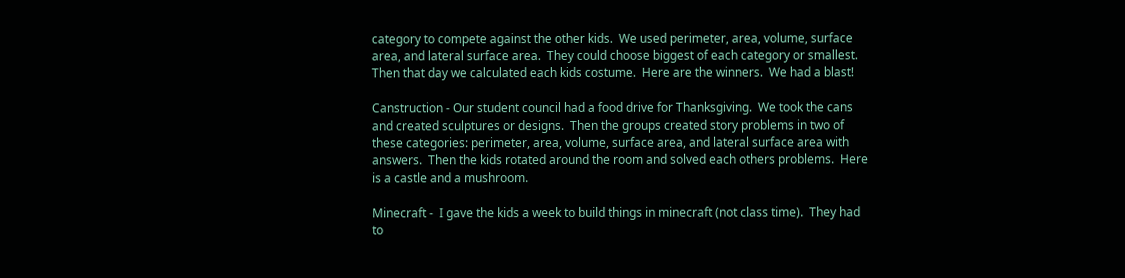category to compete against the other kids.  We used perimeter, area, volume, surface area, and lateral surface area.  They could choose biggest of each category or smallest.  Then that day we calculated each kids costume.  Here are the winners.  We had a blast!

Canstruction - Our student council had a food drive for Thanksgiving.  We took the cans and created sculptures or designs.  Then the groups created story problems in two of these categories: perimeter, area, volume, surface area, and lateral surface area with answers.  Then the kids rotated around the room and solved each others problems.  Here is a castle and a mushroom.

Minecraft -  I gave the kids a week to build things in minecraft (not class time).  They had to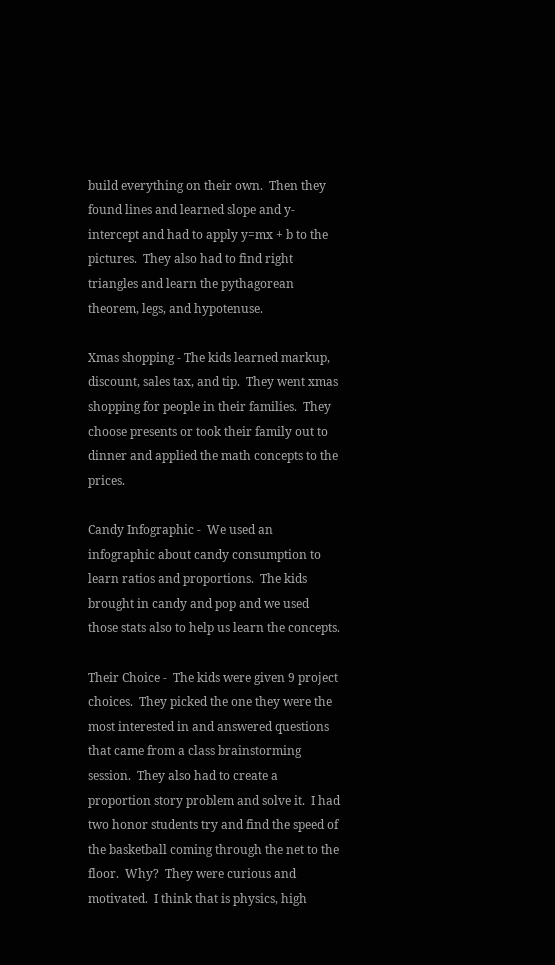build everything on their own.  Then they found lines and learned slope and y-intercept and had to apply y=mx + b to the pictures.  They also had to find right triangles and learn the pythagorean theorem, legs, and hypotenuse.

Xmas shopping - The kids learned markup, discount, sales tax, and tip.  They went xmas shopping for people in their families.  They choose presents or took their family out to dinner and applied the math concepts to the prices.

Candy Infographic -  We used an infographic about candy consumption to learn ratios and proportions.  The kids brought in candy and pop and we used those stats also to help us learn the concepts.

Their Choice -  The kids were given 9 project choices.  They picked the one they were the most interested in and answered questions that came from a class brainstorming session.  They also had to create a proportion story problem and solve it.  I had two honor students try and find the speed of the basketball coming through the net to the floor.  Why?  They were curious and motivated.  I think that is physics, high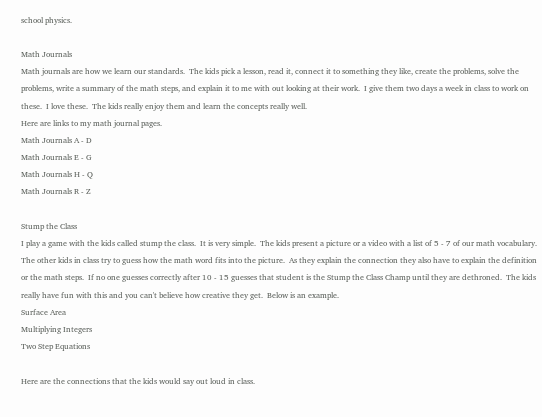school physics.

Math Journals
Math journals are how we learn our standards.  The kids pick a lesson, read it, connect it to something they like, create the problems, solve the problems, write a summary of the math steps, and explain it to me with out looking at their work.  I give them two days a week in class to work on these.  I love these.  The kids really enjoy them and learn the concepts really well.
Here are links to my math journal pages.
Math Journals A - D
Math Journals E - G
Math Journals H - Q
Math Journals R - Z

Stump the Class
I play a game with the kids called stump the class.  It is very simple.  The kids present a picture or a video with a list of 5 - 7 of our math vocabulary.  The other kids in class try to guess how the math word fits into the picture.  As they explain the connection they also have to explain the definition or the math steps.  If no one guesses correctly after 10 - 15 guesses that student is the Stump the Class Champ until they are dethroned.  The kids really have fun with this and you can't believe how creative they get.  Below is an example.
Surface Area
Multiplying Integers
Two Step Equations

Here are the connections that the kids would say out loud in class.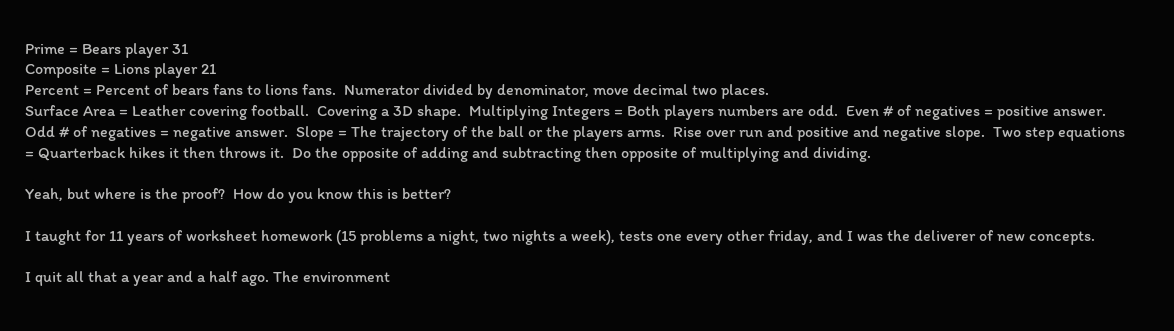Prime = Bears player 31
Composite = Lions player 21
Percent = Percent of bears fans to lions fans.  Numerator divided by denominator, move decimal two places.
Surface Area = Leather covering football.  Covering a 3D shape.  Multiplying Integers = Both players numbers are odd.  Even # of negatives = positive answer.  Odd # of negatives = negative answer.  Slope = The trajectory of the ball or the players arms.  Rise over run and positive and negative slope.  Two step equations = Quarterback hikes it then throws it.  Do the opposite of adding and subtracting then opposite of multiplying and dividing.

Yeah, but where is the proof?  How do you know this is better?

I taught for 11 years of worksheet homework (15 problems a night, two nights a week), tests one every other friday, and I was the deliverer of new concepts.

I quit all that a year and a half ago. The environment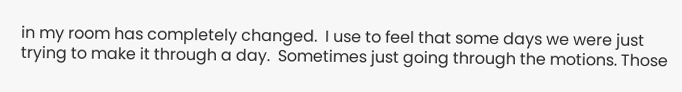in my room has completely changed.  I use to feel that some days we were just trying to make it through a day.  Sometimes just going through the motions. Those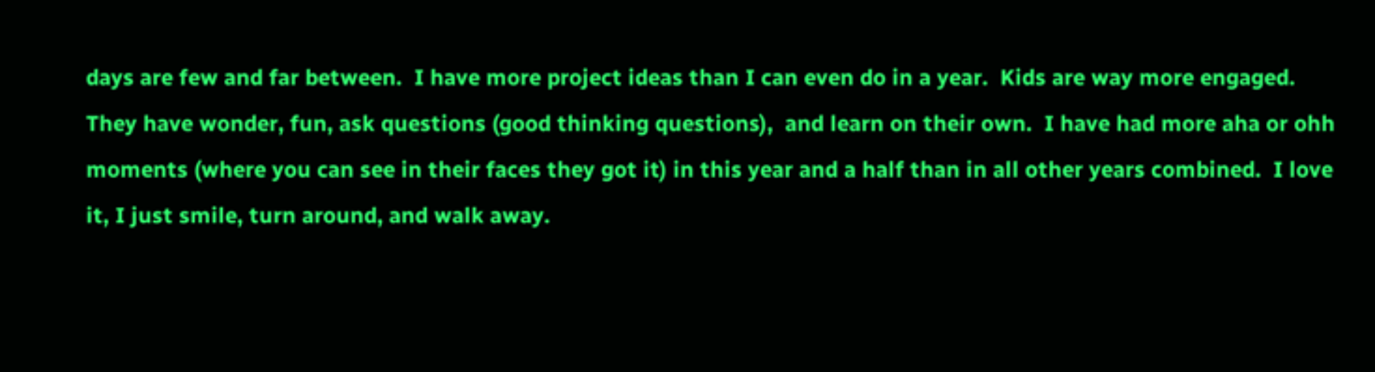days are few and far between.  I have more project ideas than I can even do in a year.  Kids are way more engaged.  They have wonder, fun, ask questions (good thinking questions),  and learn on their own.  I have had more aha or ohh moments (where you can see in their faces they got it) in this year and a half than in all other years combined.  I love it, I just smile, turn around, and walk away.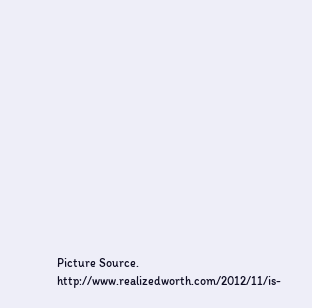Picture Source.  http://www.realizedworth.com/2012/11/is-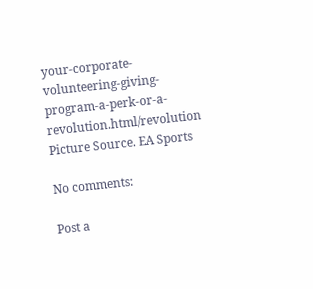your-corporate-volunteering-giving-program-a-perk-or-a-revolution.html/revolution
Picture Source. EA Sports

No comments:

Post a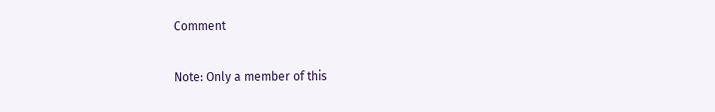Comment

Note: Only a member of this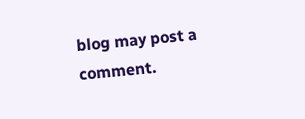blog may post a comment.